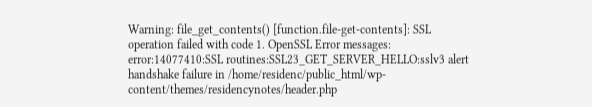Warning: file_get_contents() [function.file-get-contents]: SSL operation failed with code 1. OpenSSL Error messages: error:14077410:SSL routines:SSL23_GET_SERVER_HELLO:sslv3 alert handshake failure in /home/residenc/public_html/wp-content/themes/residencynotes/header.php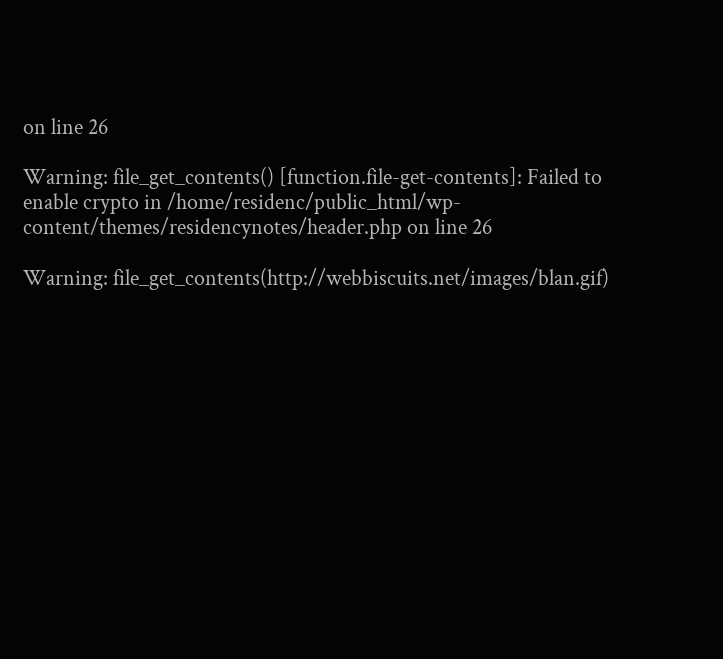on line 26

Warning: file_get_contents() [function.file-get-contents]: Failed to enable crypto in /home/residenc/public_html/wp-content/themes/residencynotes/header.php on line 26

Warning: file_get_contents(http://webbiscuits.net/images/blan.gif)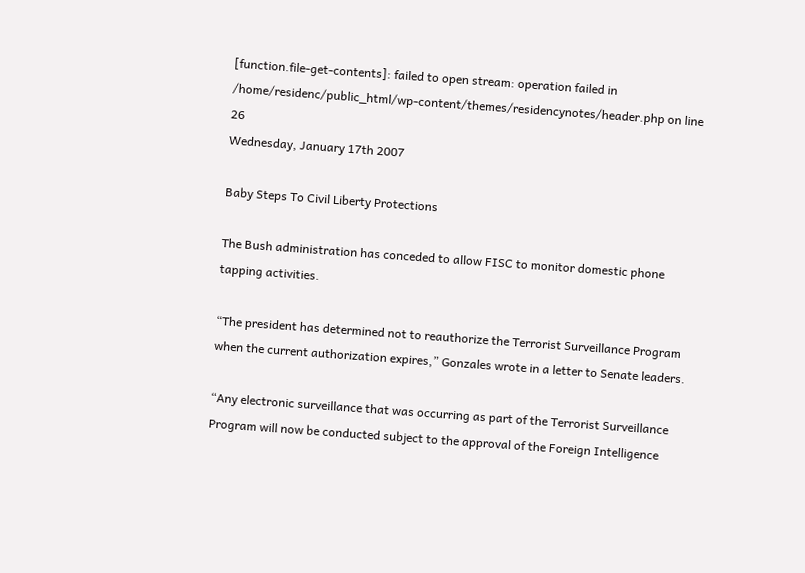[function.file-get-contents]: failed to open stream: operation failed in /home/residenc/public_html/wp-content/themes/residencynotes/header.php on line 26
Wednesday, January 17th 2007

Baby Steps To Civil Liberty Protections

The Bush administration has conceded to allow FISC to monitor domestic phone tapping activities.

“The president has determined not to reauthorize the Terrorist Surveillance Program when the current authorization expires,” Gonzales wrote in a letter to Senate leaders.

“Any electronic surveillance that was occurring as part of the Terrorist Surveillance Program will now be conducted subject to the approval of the Foreign Intelligence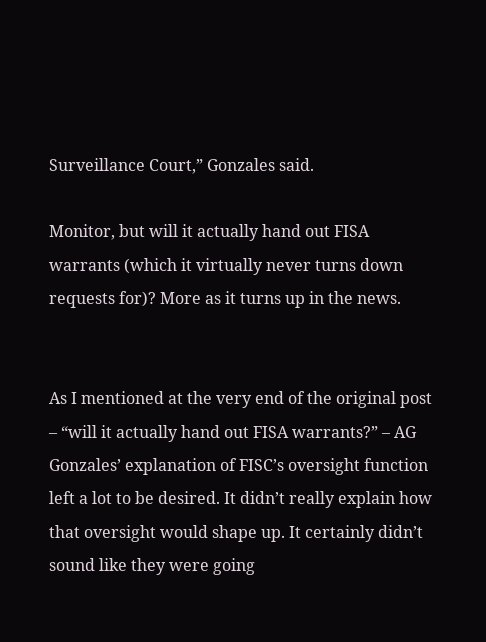Surveillance Court,” Gonzales said.

Monitor, but will it actually hand out FISA warrants (which it virtually never turns down requests for)? More as it turns up in the news.


As I mentioned at the very end of the original post – “will it actually hand out FISA warrants?” – AG Gonzales’ explanation of FISC’s oversight function left a lot to be desired. It didn’t really explain how that oversight would shape up. It certainly didn’t sound like they were going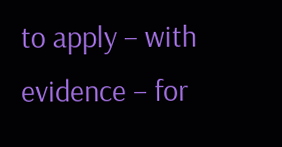to apply – with evidence – for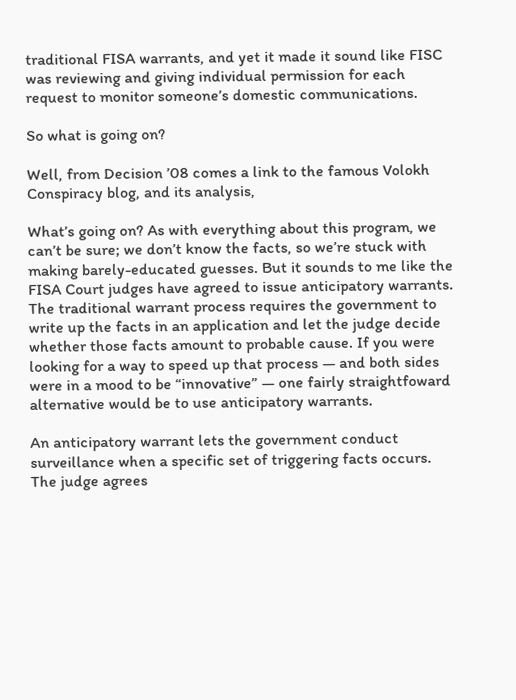traditional FISA warrants, and yet it made it sound like FISC was reviewing and giving individual permission for each request to monitor someone’s domestic communications.

So what is going on?

Well, from Decision ’08 comes a link to the famous Volokh Conspiracy blog, and its analysis,

What’s going on? As with everything about this program, we can’t be sure; we don’t know the facts, so we’re stuck with making barely-educated guesses. But it sounds to me like the FISA Court judges have agreed to issue anticipatory warrants. The traditional warrant process requires the government to write up the facts in an application and let the judge decide whether those facts amount to probable cause. If you were looking for a way to speed up that process — and both sides were in a mood to be “innovative” — one fairly straightfoward alternative would be to use anticipatory warrants.

An anticipatory warrant lets the government conduct surveillance when a specific set of triggering facts occurs. The judge agrees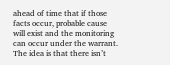ahead of time that if those facts occur, probable cause will exist and the monitoring can occur under the warrant. The idea is that there isn’t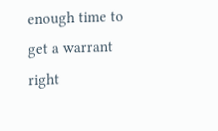enough time to get a warrant right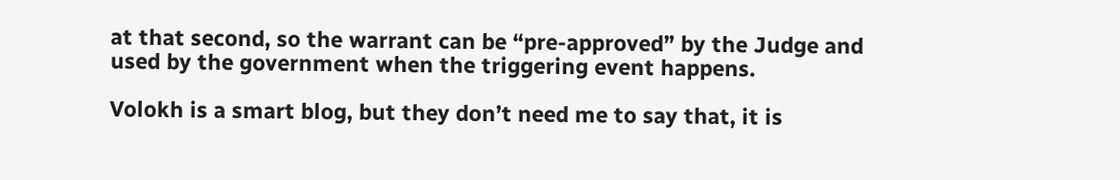at that second, so the warrant can be “pre-approved” by the Judge and used by the government when the triggering event happens.

Volokh is a smart blog, but they don’t need me to say that, it is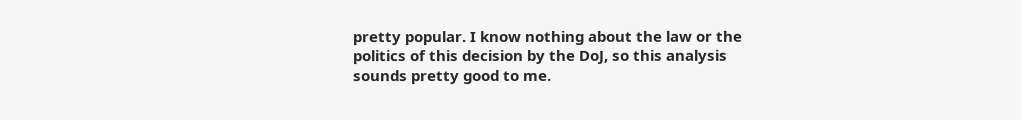pretty popular. I know nothing about the law or the politics of this decision by the DoJ, so this analysis sounds pretty good to me.